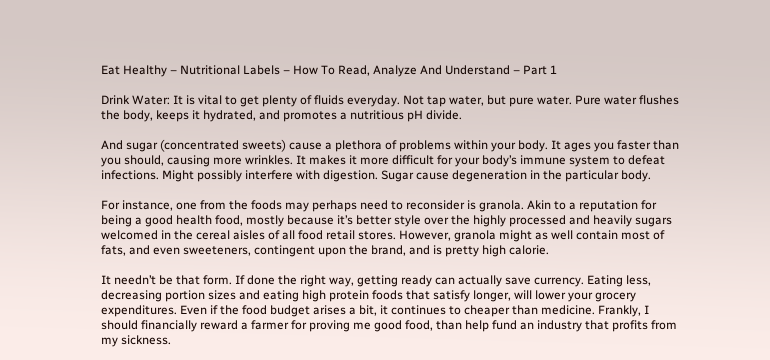Eat Healthy – Nutritional Labels – How To Read, Analyze And Understand – Part 1

Drink Water: It is vital to get plenty of fluids everyday. Not tap water, but pure water. Pure water flushes the body, keeps it hydrated, and promotes a nutritious pH divide.

And sugar (concentrated sweets) cause a plethora of problems within your body. It ages you faster than you should, causing more wrinkles. It makes it more difficult for your body’s immune system to defeat infections. Might possibly interfere with digestion. Sugar cause degeneration in the particular body.

For instance, one from the foods may perhaps need to reconsider is granola. Akin to a reputation for being a good health food, mostly because it’s better style over the highly processed and heavily sugars welcomed in the cereal aisles of all food retail stores. However, granola might as well contain most of fats, and even sweeteners, contingent upon the brand, and is pretty high calorie.

It needn’t be that form. If done the right way, getting ready can actually save currency. Eating less, decreasing portion sizes and eating high protein foods that satisfy longer, will lower your grocery expenditures. Even if the food budget arises a bit, it continues to cheaper than medicine. Frankly, I should financially reward a farmer for proving me good food, than help fund an industry that profits from my sickness.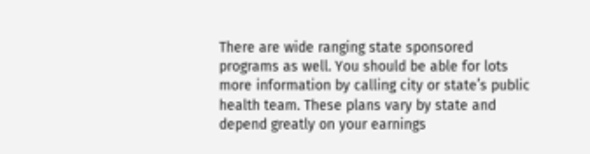There are wide ranging state sponsored programs as well. You should be able for lots more information by calling city or state’s public health team. These plans vary by state and depend greatly on your earnings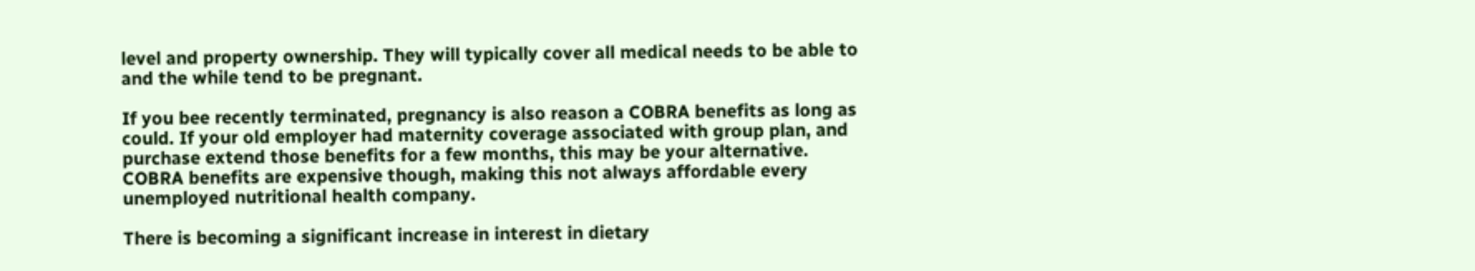level and property ownership. They will typically cover all medical needs to be able to and the while tend to be pregnant.

If you bee recently terminated, pregnancy is also reason a COBRA benefits as long as could. If your old employer had maternity coverage associated with group plan, and purchase extend those benefits for a few months, this may be your alternative. COBRA benefits are expensive though, making this not always affordable every unemployed nutritional health company.

There is becoming a significant increase in interest in dietary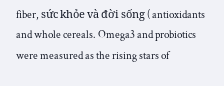fiber, sức khỏe và đời sống ( antioxidants and whole cereals. Omega3 and probiotics were measured as the rising stars of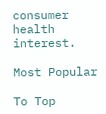consumer health interest.

Most Popular

To Top